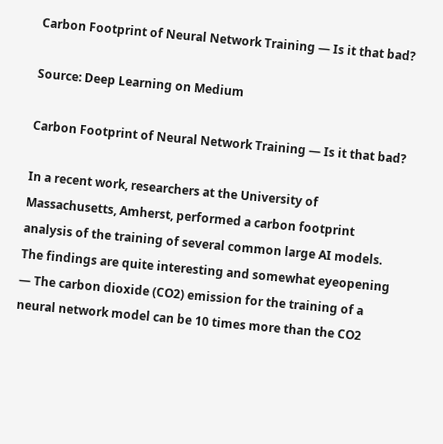Carbon Footprint of Neural Network Training — Is it that bad?

Source: Deep Learning on Medium

Carbon Footprint of Neural Network Training — Is it that bad?

In a recent work, researchers at the University of Massachusetts, Amherst, performed a carbon footprint analysis of the training of several common large AI models. The findings are quite interesting and somewhat eyeopening — The carbon dioxide (CO2) emission for the training of a neural network model can be 10 times more than the CO2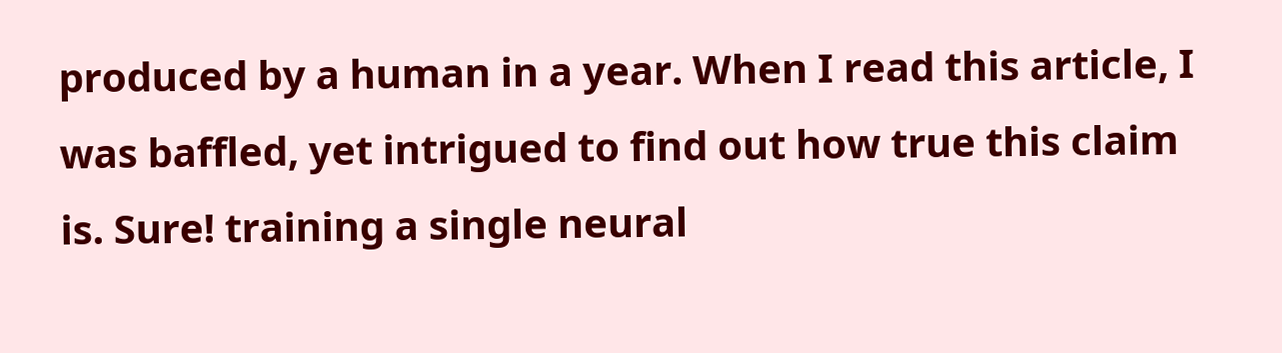produced by a human in a year. When I read this article, I was baffled, yet intrigued to find out how true this claim is. Sure! training a single neural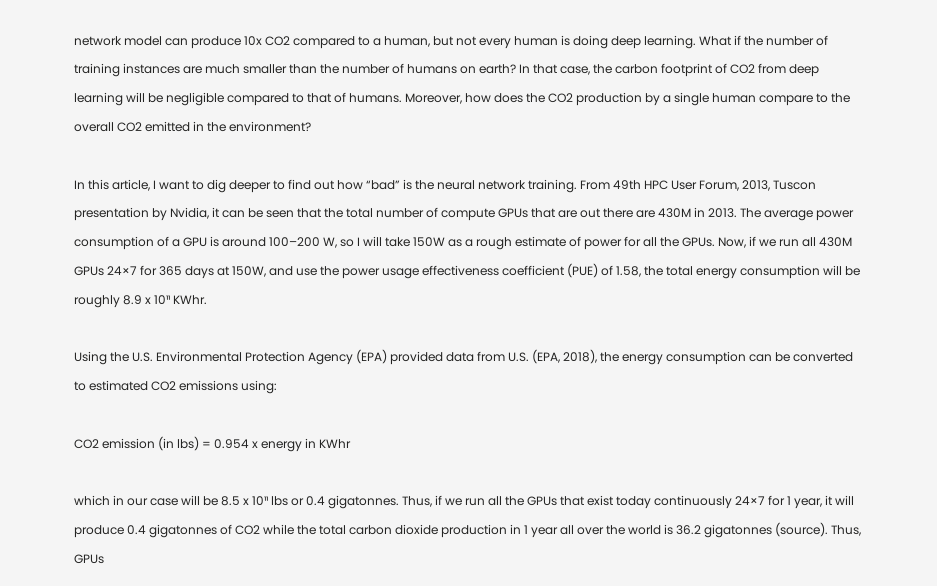network model can produce 10x CO2 compared to a human, but not every human is doing deep learning. What if the number of training instances are much smaller than the number of humans on earth? In that case, the carbon footprint of CO2 from deep learning will be negligible compared to that of humans. Moreover, how does the CO2 production by a single human compare to the overall CO2 emitted in the environment?

In this article, I want to dig deeper to find out how “bad” is the neural network training. From 49th HPC User Forum, 2013, Tuscon presentation by Nvidia, it can be seen that the total number of compute GPUs that are out there are 430M in 2013. The average power consumption of a GPU is around 100–200 W, so I will take 150W as a rough estimate of power for all the GPUs. Now, if we run all 430M GPUs 24×7 for 365 days at 150W, and use the power usage effectiveness coefficient (PUE) of 1.58, the total energy consumption will be roughly 8.9 x 10¹¹ KWhr.

Using the U.S. Environmental Protection Agency (EPA) provided data from U.S. (EPA, 2018), the energy consumption can be converted to estimated CO2 emissions using:

CO2 emission (in lbs) = 0.954 x energy in KWhr

which in our case will be 8.5 x 10¹¹ lbs or 0.4 gigatonnes. Thus, if we run all the GPUs that exist today continuously 24×7 for 1 year, it will produce 0.4 gigatonnes of CO2 while the total carbon dioxide production in 1 year all over the world is 36.2 gigatonnes (source). Thus, GPUs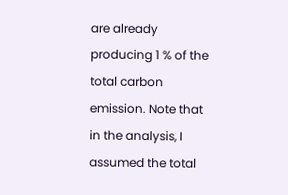are already producing 1 % of the total carbon emission. Note that in the analysis, I assumed the total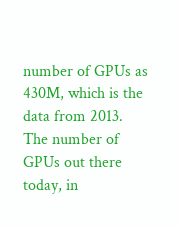number of GPUs as 430M, which is the data from 2013. The number of GPUs out there today, in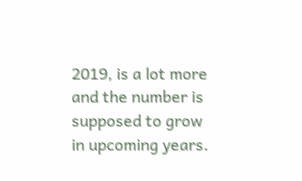2019, is a lot more and the number is supposed to grow in upcoming years.